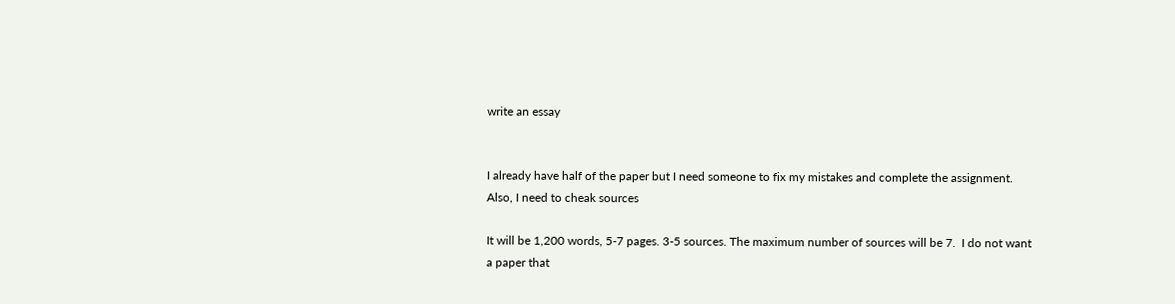write an essay


I already have half of the paper but I need someone to fix my mistakes and complete the assignment. Also, I need to cheak sources

It will be 1,200 words, 5-7 pages. 3-5 sources. The maximum number of sources will be 7.  I do not want a paper that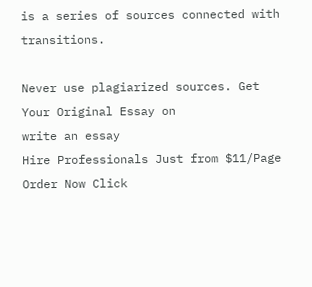is a series of sources connected with transitions.

Never use plagiarized sources. Get Your Original Essay on
write an essay
Hire Professionals Just from $11/Page
Order Now Click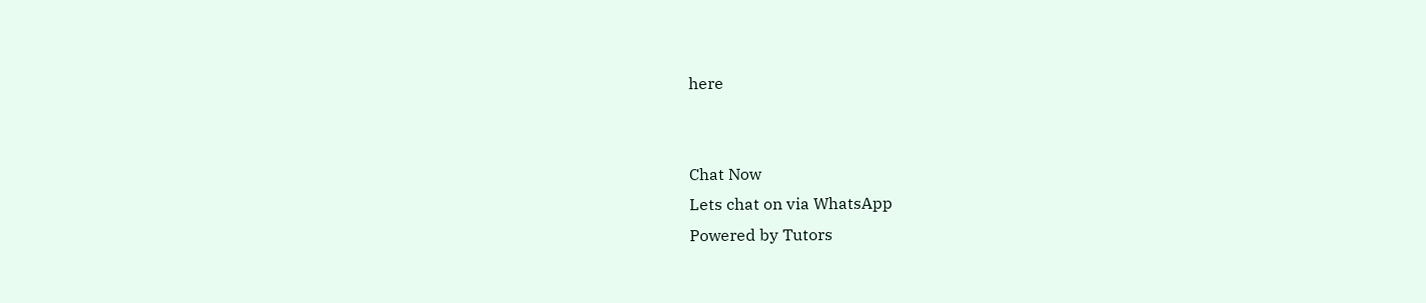here


Chat Now
Lets chat on via WhatsApp
Powered by Tutors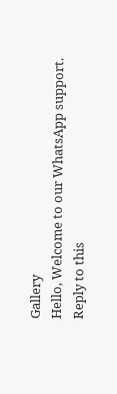Gallery
Hello, Welcome to our WhatsApp support. Reply to this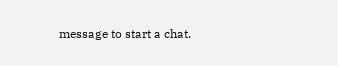message to start a chat.